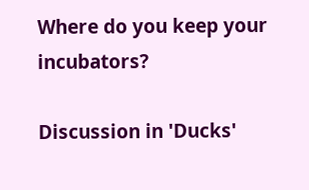Where do you keep your incubators?

Discussion in 'Ducks'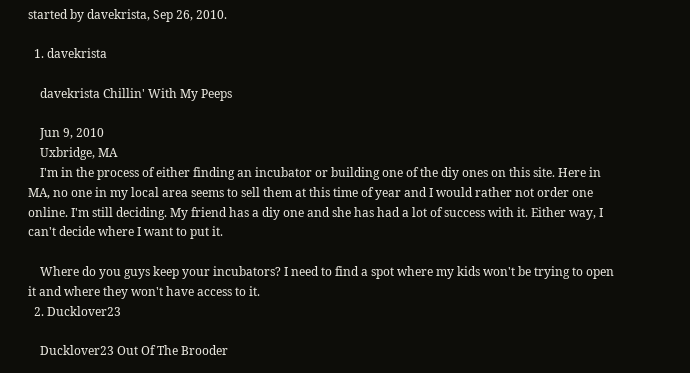started by davekrista, Sep 26, 2010.

  1. davekrista

    davekrista Chillin' With My Peeps

    Jun 9, 2010
    Uxbridge, MA
    I'm in the process of either finding an incubator or building one of the diy ones on this site. Here in MA, no one in my local area seems to sell them at this time of year and I would rather not order one online. I'm still deciding. My friend has a diy one and she has had a lot of success with it. Either way, I can't decide where I want to put it.

    Where do you guys keep your incubators? I need to find a spot where my kids won't be trying to open it and where they won't have access to it.
  2. Ducklover23

    Ducklover23 Out Of The Brooder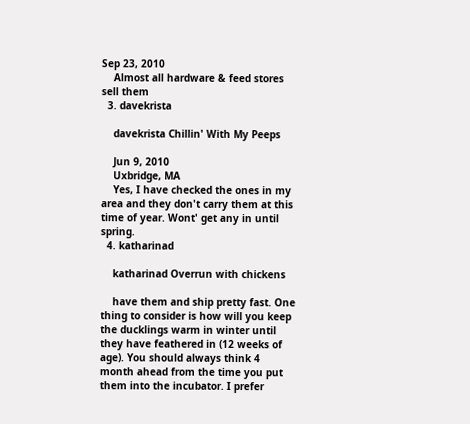Sep 23, 2010
    Almost all hardware & feed stores sell them
  3. davekrista

    davekrista Chillin' With My Peeps

    Jun 9, 2010
    Uxbridge, MA
    Yes, I have checked the ones in my area and they don't carry them at this time of year. Wont' get any in until spring.
  4. katharinad

    katharinad Overrun with chickens

    have them and ship pretty fast. One thing to consider is how will you keep the ducklings warm in winter until they have feathered in (12 weeks of age). You should always think 4 month ahead from the time you put them into the incubator. I prefer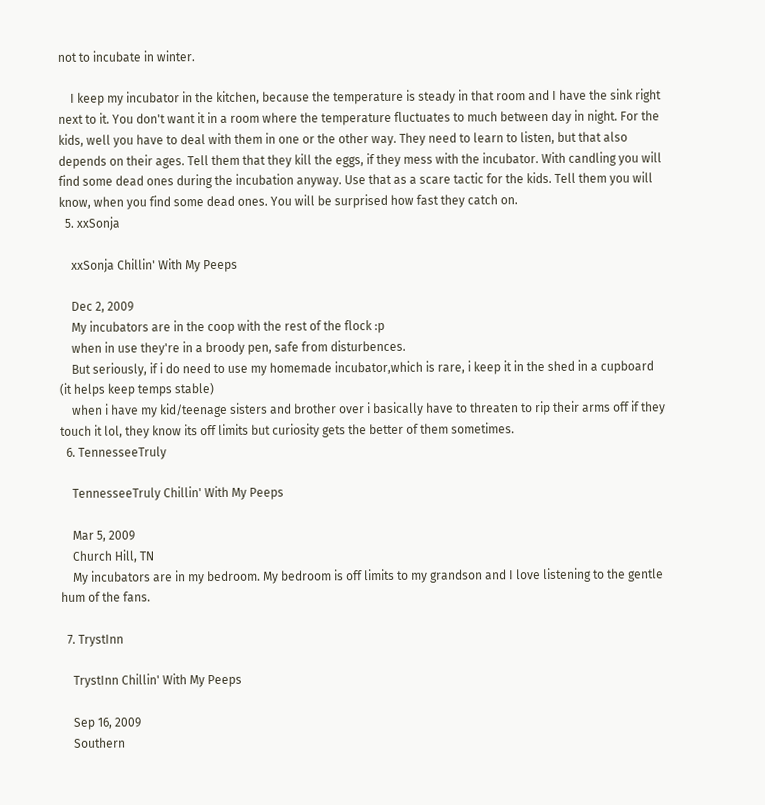not to incubate in winter.

    I keep my incubator in the kitchen, because the temperature is steady in that room and I have the sink right next to it. You don't want it in a room where the temperature fluctuates to much between day in night. For the kids, well you have to deal with them in one or the other way. They need to learn to listen, but that also depends on their ages. Tell them that they kill the eggs, if they mess with the incubator. With candling you will find some dead ones during the incubation anyway. Use that as a scare tactic for the kids. Tell them you will know, when you find some dead ones. You will be surprised how fast they catch on.
  5. xxSonja

    xxSonja Chillin' With My Peeps

    Dec 2, 2009
    My incubators are in the coop with the rest of the flock :p
    when in use they're in a broody pen, safe from disturbences.
    But seriously, if i do need to use my homemade incubator,which is rare, i keep it in the shed in a cupboard (it helps keep temps stable)
    when i have my kid/teenage sisters and brother over i basically have to threaten to rip their arms off if they touch it lol, they know its off limits but curiosity gets the better of them sometimes.
  6. TennesseeTruly

    TennesseeTruly Chillin' With My Peeps

    Mar 5, 2009
    Church Hill, TN
    My incubators are in my bedroom. My bedroom is off limits to my grandson and I love listening to the gentle hum of the fans.

  7. TrystInn

    TrystInn Chillin' With My Peeps

    Sep 16, 2009
    Southern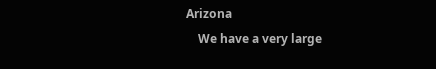Arizona
    We have a very large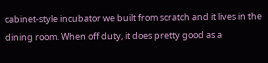cabinet-style incubator we built from scratch and it lives in the dining room. When off duty, it does pretty good as a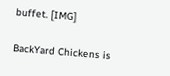buffet. [IMG]

BackYard Chickens is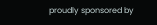proudly sponsored by